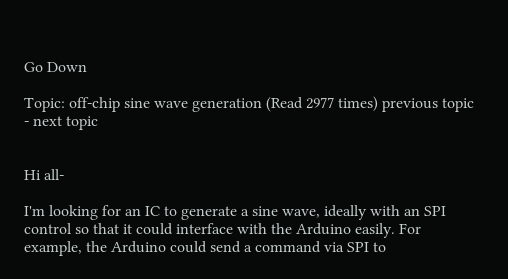Go Down

Topic: off-chip sine wave generation (Read 2977 times) previous topic - next topic


Hi all-

I'm looking for an IC to generate a sine wave, ideally with an SPI control so that it could interface with the Arduino easily. For example, the Arduino could send a command via SPI to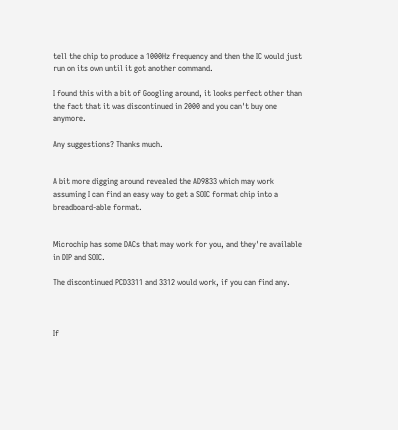tell the chip to produce a 1000Hz frequency and then the IC would just run on its own until it got another command.

I found this with a bit of Googling around, it looks perfect other than the fact that it was discontinued in 2000 and you can't buy one anymore.

Any suggestions? Thanks much.


A bit more digging around revealed the AD9833 which may work assuming I can find an easy way to get a SOIC format chip into a breadboard-able format.


Microchip has some DACs that may work for you, and they're available in DIP and SOIC.

The discontinued PCD3311 and 3312 would work, if you can find any.



If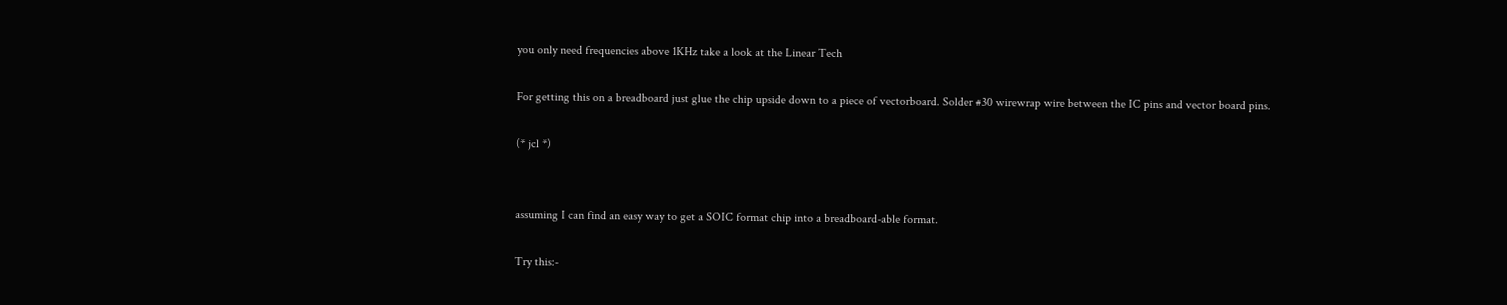you only need frequencies above 1KHz take a look at the Linear Tech

For getting this on a breadboard just glue the chip upside down to a piece of vectorboard. Solder #30 wirewrap wire between the IC pins and vector board pins.

(* jcl *)


assuming I can find an easy way to get a SOIC format chip into a breadboard-able format.

Try this:-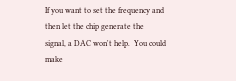If you want to set the frequency and then let the chip generate the signal, a DAC won't help.  You could make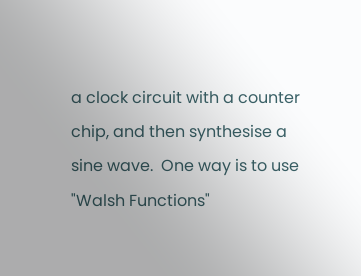a clock circuit with a counter chip, and then synthesise a sine wave.  One way is to use "Walsh Functions"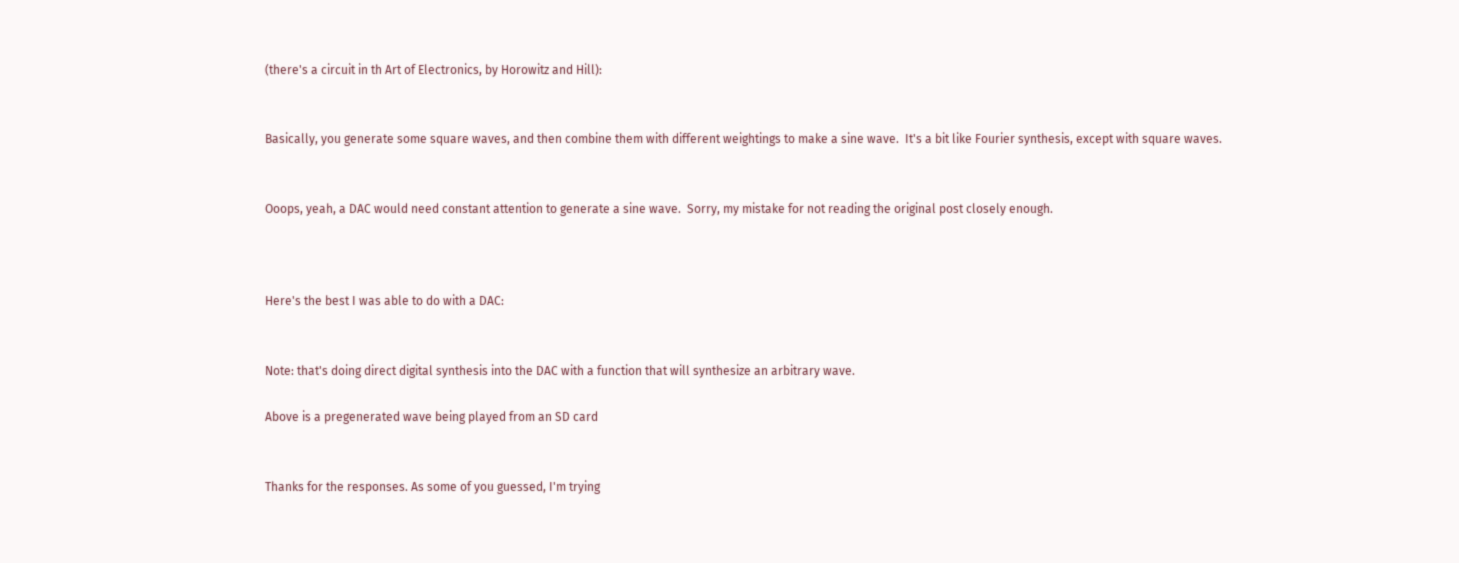(there's a circuit in th Art of Electronics, by Horowitz and Hill):


Basically, you generate some square waves, and then combine them with different weightings to make a sine wave.  It's a bit like Fourier synthesis, except with square waves.


Ooops, yeah, a DAC would need constant attention to generate a sine wave.  Sorry, my mistake for not reading the original post closely enough.



Here's the best I was able to do with a DAC:


Note: that's doing direct digital synthesis into the DAC with a function that will synthesize an arbitrary wave.

Above is a pregenerated wave being played from an SD card


Thanks for the responses. As some of you guessed, I'm trying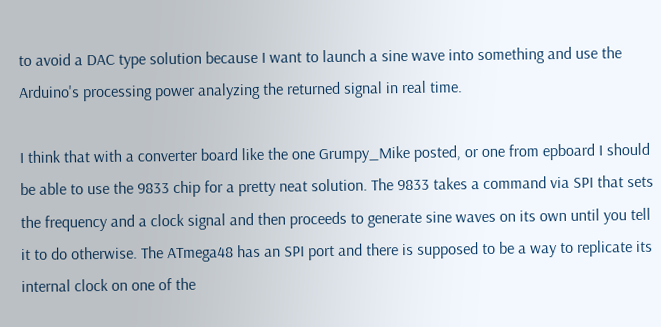to avoid a DAC type solution because I want to launch a sine wave into something and use the Arduino's processing power analyzing the returned signal in real time.

I think that with a converter board like the one Grumpy_Mike posted, or one from epboard I should be able to use the 9833 chip for a pretty neat solution. The 9833 takes a command via SPI that sets the frequency and a clock signal and then proceeds to generate sine waves on its own until you tell it to do otherwise. The ATmega48 has an SPI port and there is supposed to be a way to replicate its internal clock on one of the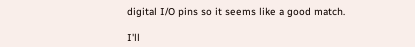digital I/O pins so it seems like a good match.

I'll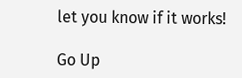let you know if it works!

Go Up